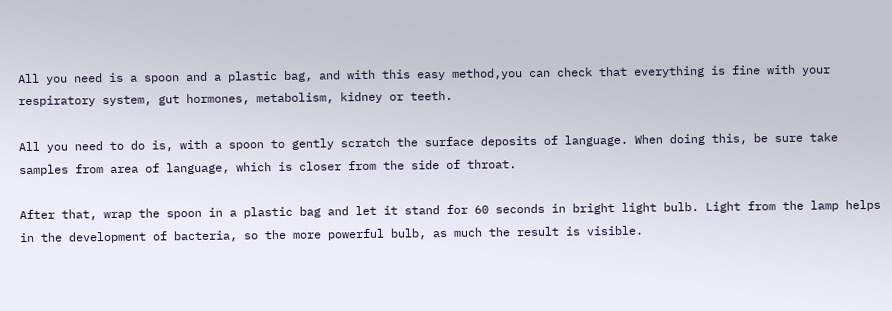All you need is a spoon and a plastic bag, and with this easy method,you can check that everything is fine with your respiratory system, gut hormones, metabolism, kidney or teeth.

All you need to do is, with a spoon to gently scratch the surface deposits of language. When doing this, be sure take samples from area of language, which is closer from the side of throat.

After that, wrap the spoon in a plastic bag and let it stand for 60 seconds in bright light bulb. Light from the lamp helps in the development of bacteria, so the more powerful bulb, as much the result is visible.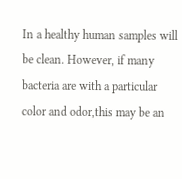In a healthy human samples will be clean. However, if many bacteria are with a particular color and odor,this may be an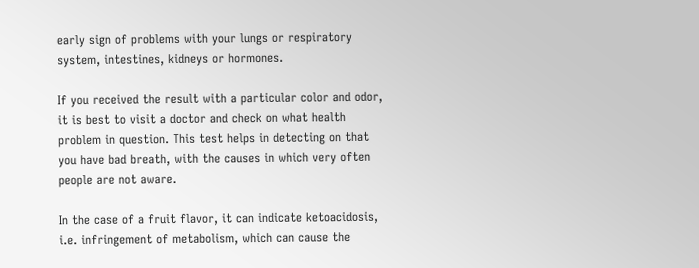early sign of problems with your lungs or respiratory system, intestines, kidneys or hormones.

If you received the result with a particular color and odor, it is best to visit a doctor and check on what health problem in question. This test helps in detecting on that you have bad breath, with the causes in which very often people are not aware.

In the case of a fruit flavor, it can indicate ketoacidosis, i.e. infringement of metabolism, which can cause the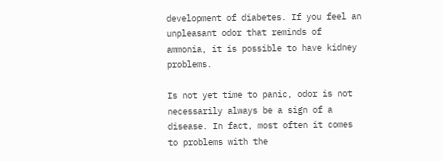development of diabetes. If you feel an unpleasant odor that reminds of ammonia, it is possible to have kidney problems.

Is not yet time to panic, odor is not necessarily always be a sign of a disease. In fact, most often it comes to problems with the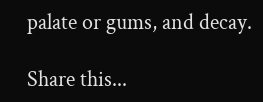palate or gums, and decay.

Share this...